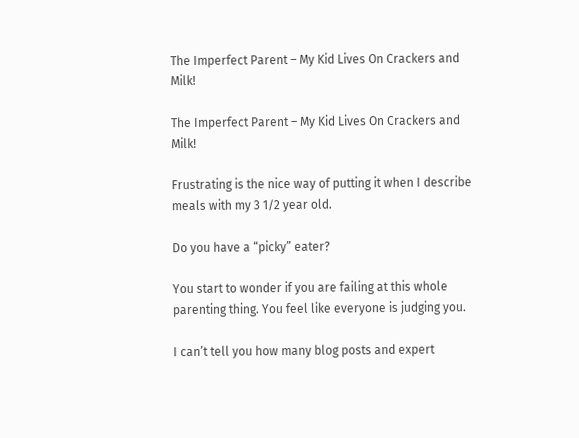The Imperfect Parent – My Kid Lives On Crackers and Milk!

The Imperfect Parent – My Kid Lives On Crackers and Milk!

Frustrating is the nice way of putting it when I describe meals with my 3 1/2 year old.

Do you have a “picky” eater?

You start to wonder if you are failing at this whole parenting thing. You feel like everyone is judging you.

I can’t tell you how many blog posts and expert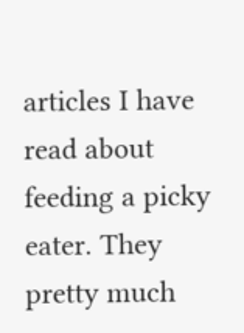articles I have read about feeding a picky eater. They pretty much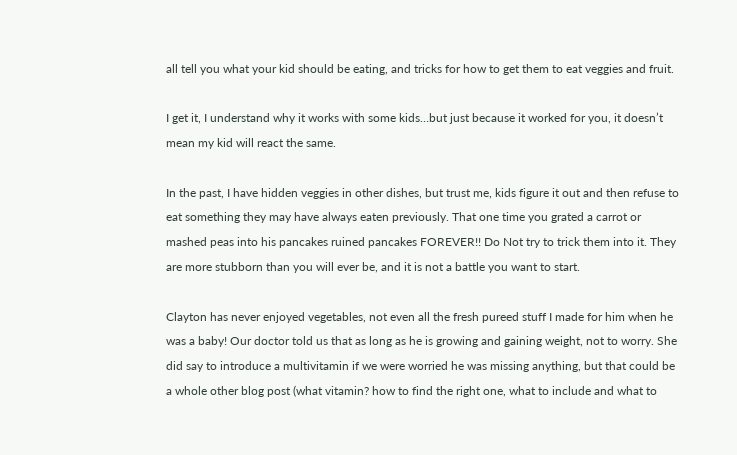all tell you what your kid should be eating, and tricks for how to get them to eat veggies and fruit.

I get it, I understand why it works with some kids…but just because it worked for you, it doesn’t mean my kid will react the same.

In the past, I have hidden veggies in other dishes, but trust me, kids figure it out and then refuse to eat something they may have always eaten previously. That one time you grated a carrot or mashed peas into his pancakes ruined pancakes FOREVER!! Do Not try to trick them into it. They are more stubborn than you will ever be, and it is not a battle you want to start.

Clayton has never enjoyed vegetables, not even all the fresh pureed stuff I made for him when he was a baby! Our doctor told us that as long as he is growing and gaining weight, not to worry. She did say to introduce a multivitamin if we were worried he was missing anything, but that could be a whole other blog post (what vitamin? how to find the right one, what to include and what to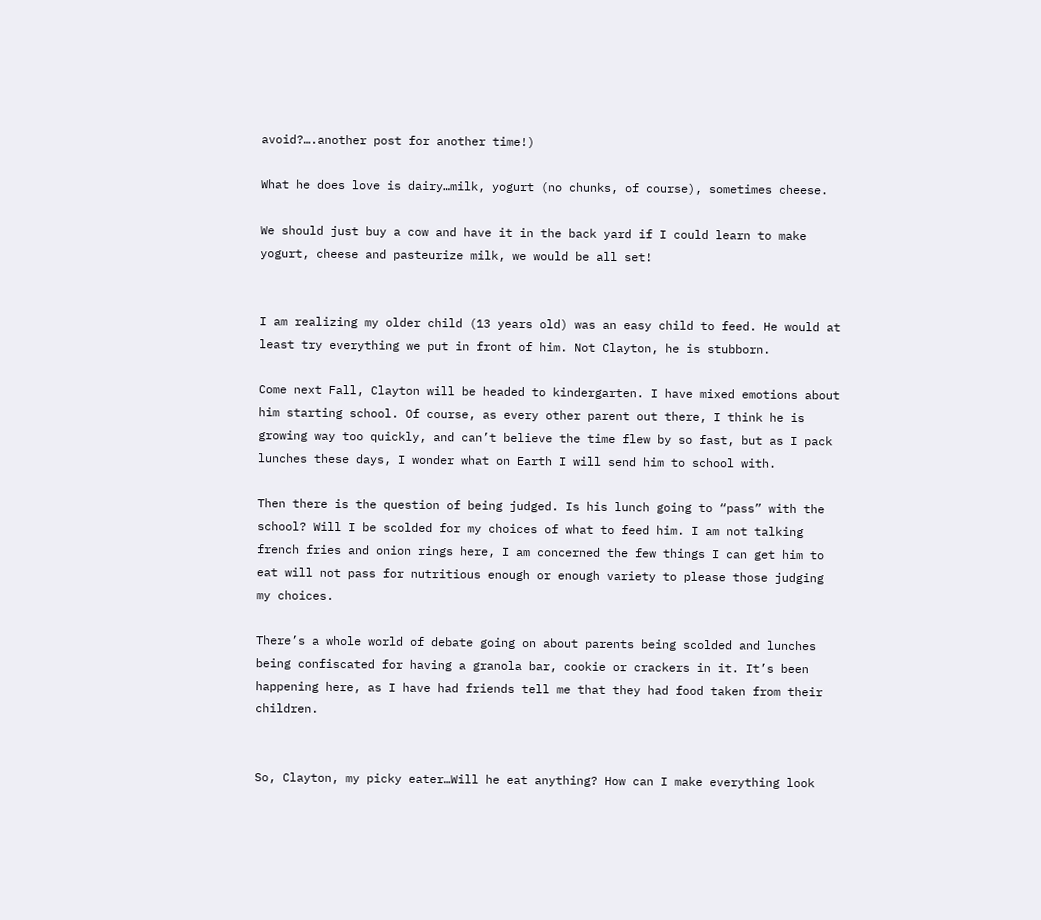avoid?….another post for another time!)

What he does love is dairy…milk, yogurt (no chunks, of course), sometimes cheese.

We should just buy a cow and have it in the back yard if I could learn to make yogurt, cheese and pasteurize milk, we would be all set!


I am realizing my older child (13 years old) was an easy child to feed. He would at least try everything we put in front of him. Not Clayton, he is stubborn.

Come next Fall, Clayton will be headed to kindergarten. I have mixed emotions about him starting school. Of course, as every other parent out there, I think he is growing way too quickly, and can’t believe the time flew by so fast, but as I pack lunches these days, I wonder what on Earth I will send him to school with.

Then there is the question of being judged. Is his lunch going to “pass” with the school? Will I be scolded for my choices of what to feed him. I am not talking french fries and onion rings here, I am concerned the few things I can get him to eat will not pass for nutritious enough or enough variety to please those judging my choices.

There’s a whole world of debate going on about parents being scolded and lunches being confiscated for having a granola bar, cookie or crackers in it. It’s been happening here, as I have had friends tell me that they had food taken from their children.


So, Clayton, my picky eater…Will he eat anything? How can I make everything look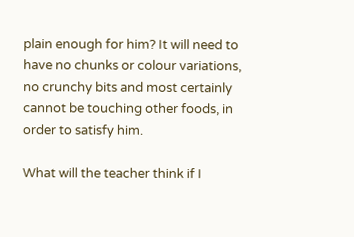plain enough for him? It will need to have no chunks or colour variations, no crunchy bits and most certainly cannot be touching other foods, in order to satisfy him.

What will the teacher think if I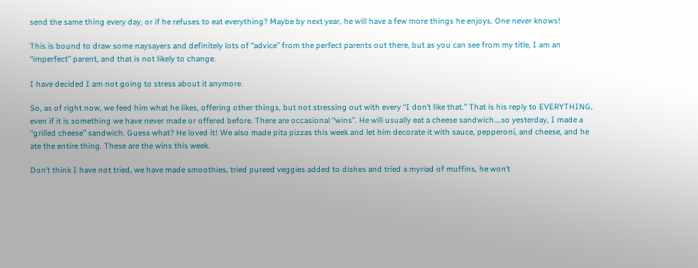send the same thing every day, or if he refuses to eat everything? Maybe by next year, he will have a few more things he enjoys. One never knows!

This is bound to draw some naysayers and definitely lots of “advice” from the perfect parents out there, but as you can see from my title, I am an “imperfect” parent, and that is not likely to change.

I have decided I am not going to stress about it anymore.

So, as of right now, we feed him what he likes, offering other things, but not stressing out with every “I don’t like that.” That is his reply to EVERYTHING, even if it is something we have never made or offered before. There are occasional “wins”. He will usually eat a cheese sandwich….so yesterday, I made a “grilled cheese” sandwich. Guess what? He loved it! We also made pita pizzas this week and let him decorate it with sauce, pepperoni, and cheese, and he ate the entire thing. These are the wins this week.

Don’t think I have not tried, we have made smoothies, tried pureed veggies added to dishes and tried a myriad of muffins, he won’t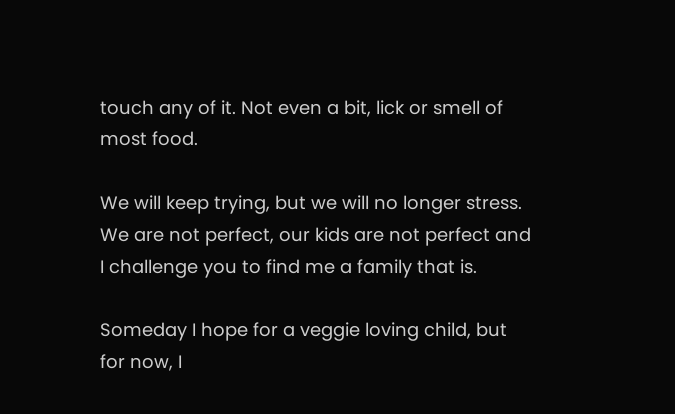touch any of it. Not even a bit, lick or smell of most food.

We will keep trying, but we will no longer stress. We are not perfect, our kids are not perfect and I challenge you to find me a family that is.

Someday I hope for a veggie loving child, but for now, I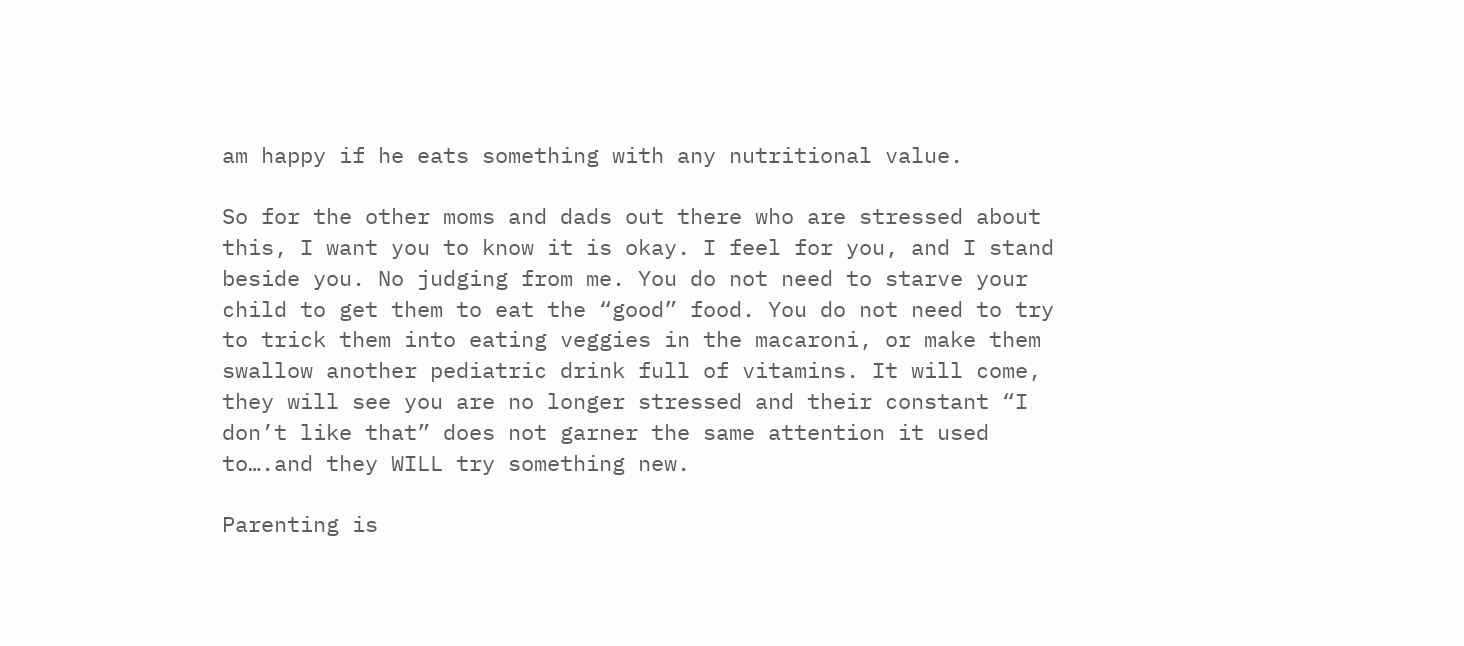am happy if he eats something with any nutritional value.

So for the other moms and dads out there who are stressed about this, I want you to know it is okay. I feel for you, and I stand beside you. No judging from me. You do not need to starve your child to get them to eat the “good” food. You do not need to try to trick them into eating veggies in the macaroni, or make them swallow another pediatric drink full of vitamins. It will come, they will see you are no longer stressed and their constant “I don’t like that” does not garner the same attention it used to….and they WILL try something new.

Parenting is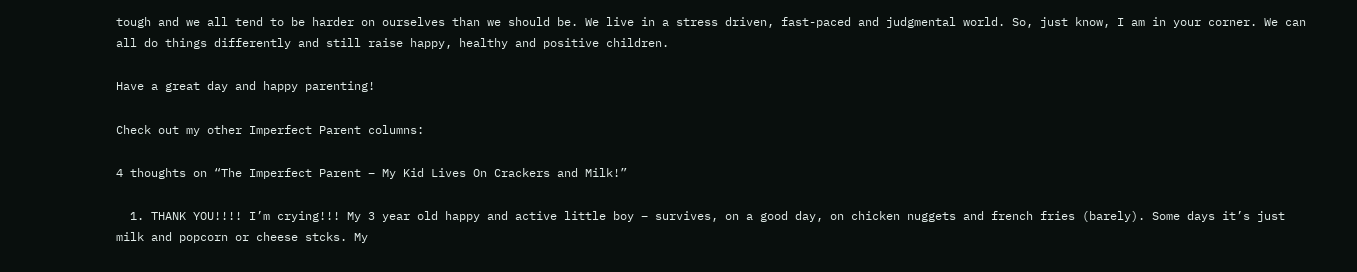tough and we all tend to be harder on ourselves than we should be. We live in a stress driven, fast-paced and judgmental world. So, just know, I am in your corner. We can all do things differently and still raise happy, healthy and positive children.

Have a great day and happy parenting!

Check out my other Imperfect Parent columns:

4 thoughts on “The Imperfect Parent – My Kid Lives On Crackers and Milk!”

  1. THANK YOU!!!! I’m crying!!! My 3 year old happy and active little boy – survives, on a good day, on chicken nuggets and french fries (barely). Some days it’s just milk and popcorn or cheese stcks. My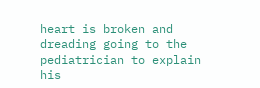heart is broken and dreading going to the pediatrician to explain his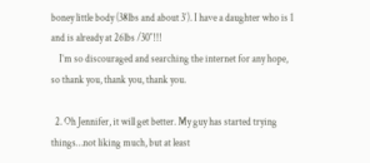boney little body (38lbs and about 3′). I have a daughter who is 1 and is already at 26lbs /30″!!!
    I’m so discouraged and searching the internet for any hope, so thank you, thank you, thank you.

  2. Oh Jennifer, it will get better. My guy has started trying things…not liking much, but at least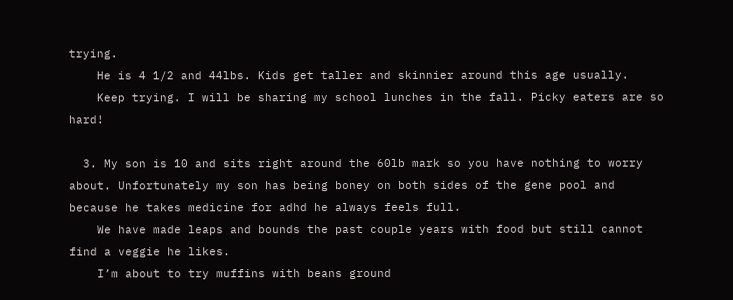trying.
    He is 4 1/2 and 44lbs. Kids get taller and skinnier around this age usually.
    Keep trying. I will be sharing my school lunches in the fall. Picky eaters are so hard!

  3. My son is 10 and sits right around the 60lb mark so you have nothing to worry about. Unfortunately my son has being boney on both sides of the gene pool and because he takes medicine for adhd he always feels full.
    We have made leaps and bounds the past couple years with food but still cannot find a veggie he likes.
    I’m about to try muffins with beans ground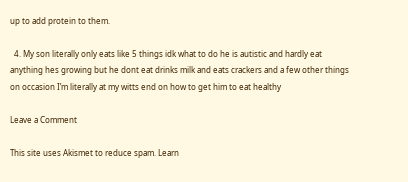up to add protein to them.

  4. My son literally only eats like 5 things idk what to do he is autistic and hardly eat anything hes growing but he dont eat drinks milk and eats crackers and a few other things on occasion I’m literally at my witts end on how to get him to eat healthy

Leave a Comment

This site uses Akismet to reduce spam. Learn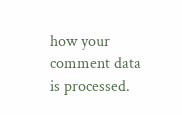how your comment data is processed.